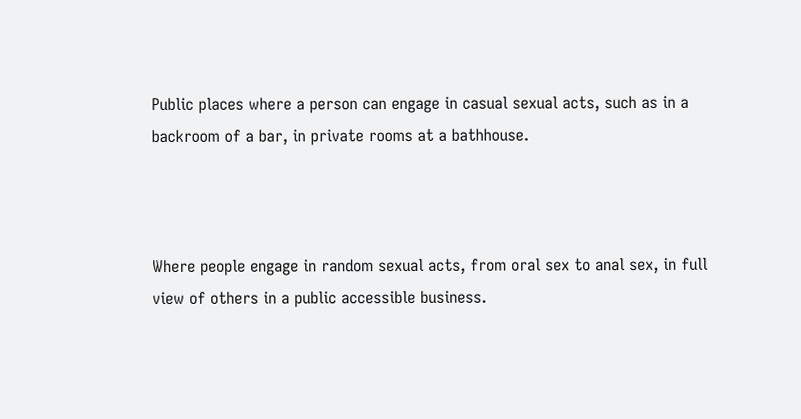Public places where a person can engage in casual sexual acts, such as in a backroom of a bar, in private rooms at a bathhouse.



Where people engage in random sexual acts, from oral sex to anal sex, in full view of others in a public accessible business.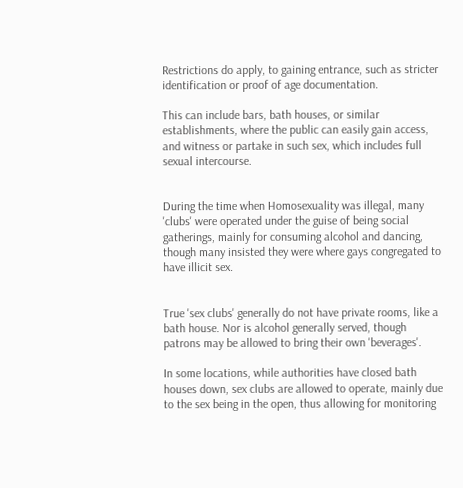Restrictions do apply, to gaining entrance, such as stricter identification or proof of age documentation.

This can include bars, bath houses, or similar establishments, where the public can easily gain access, and witness or partake in such sex, which includes full sexual intercourse.


During the time when Homosexuality was illegal, many 'clubs' were operated under the guise of being social gatherings, mainly for consuming alcohol and dancing, though many insisted they were where gays congregated to have illicit sex.


True 'sex clubs' generally do not have private rooms, like a bath house. Nor is alcohol generally served, though patrons may be allowed to bring their own 'beverages'.

In some locations, while authorities have closed bath houses down, sex clubs are allowed to operate, mainly due to the sex being in the open, thus allowing for monitoring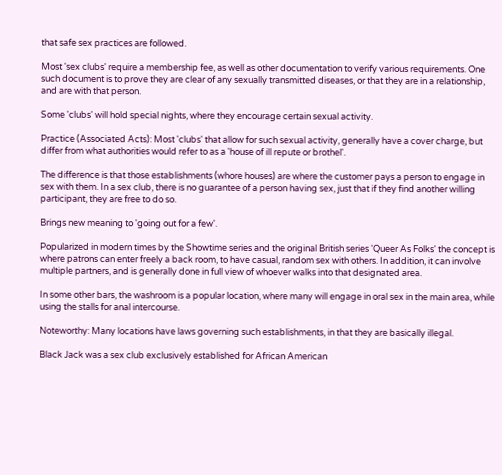that safe sex practices are followed.

Most 'sex clubs' require a membership fee, as well as other documentation to verify various requirements. One such document is to prove they are clear of any sexually transmitted diseases, or that they are in a relationship, and are with that person.

Some 'clubs' will hold special nights, where they encourage certain sexual activity.

Practice (Associated Acts): Most 'clubs' that allow for such sexual activity, generally have a cover charge, but differ from what authorities would refer to as a 'house of ill repute or brothel'.

The difference is that those establishments (whore houses) are where the customer pays a person to engage in sex with them. In a sex club, there is no guarantee of a person having sex, just that if they find another willing participant, they are free to do so.

Brings new meaning to 'going out for a few'.

Popularized in modern times by the Showtime series and the original British series 'Queer As Folks' the concept is where patrons can enter freely a back room, to have casual, random sex with others. In addition, it can involve multiple partners, and is generally done in full view of whoever walks into that designated area.

In some other bars, the washroom is a popular location, where many will engage in oral sex in the main area, while using the stalls for anal intercourse.

Noteworthy: Many locations have laws governing such establishments, in that they are basically illegal.

Black Jack was a sex club exclusively established for African American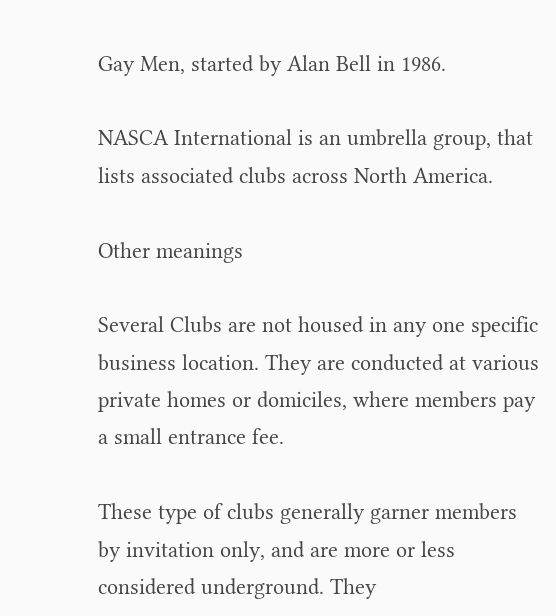Gay Men, started by Alan Bell in 1986.

NASCA International is an umbrella group, that lists associated clubs across North America.

Other meanings

Several Clubs are not housed in any one specific business location. They are conducted at various private homes or domiciles, where members pay a small entrance fee.

These type of clubs generally garner members by invitation only, and are more or less considered underground. They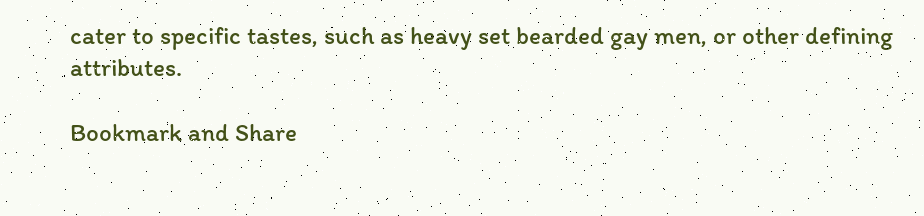cater to specific tastes, such as heavy set bearded gay men, or other defining attributes.

Bookmark and Share